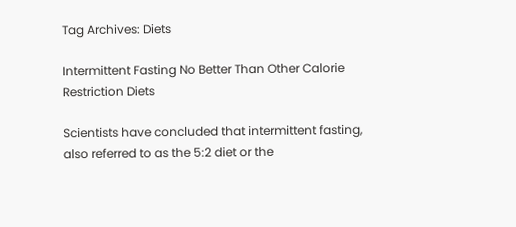Tag Archives: Diets

Intermittent Fasting No Better Than Other Calorie Restriction Diets

Scientists have concluded that intermittent fasting, also referred to as the 5:2 diet or the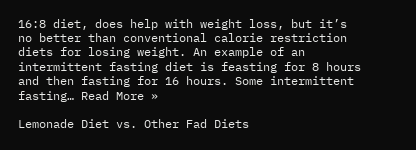16:8 diet, does help with weight loss, but it’s no better than conventional calorie restriction diets for losing weight. An example of an intermittent fasting diet is feasting for 8 hours and then fasting for 16 hours. Some intermittent fasting… Read More »

Lemonade Diet vs. Other Fad Diets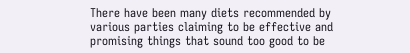There have been many diets recommended by various parties claiming to be effective and promising things that sound too good to be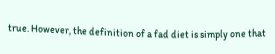true. However, the definition of a fad diet is simply one that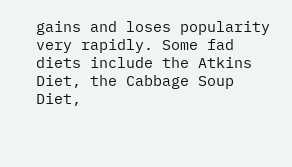gains and loses popularity very rapidly. Some fad diets include the Atkins Diet, the Cabbage Soup Diet,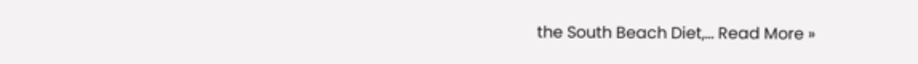the South Beach Diet,… Read More »